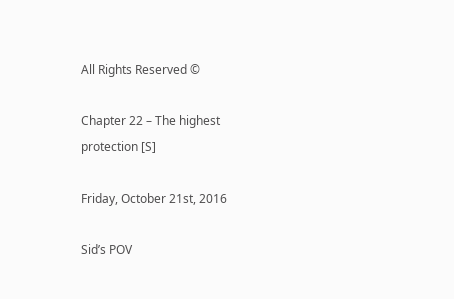All Rights Reserved ©

Chapter 22 – The highest protection [S]

Friday, October 21st, 2016

Sid’s POV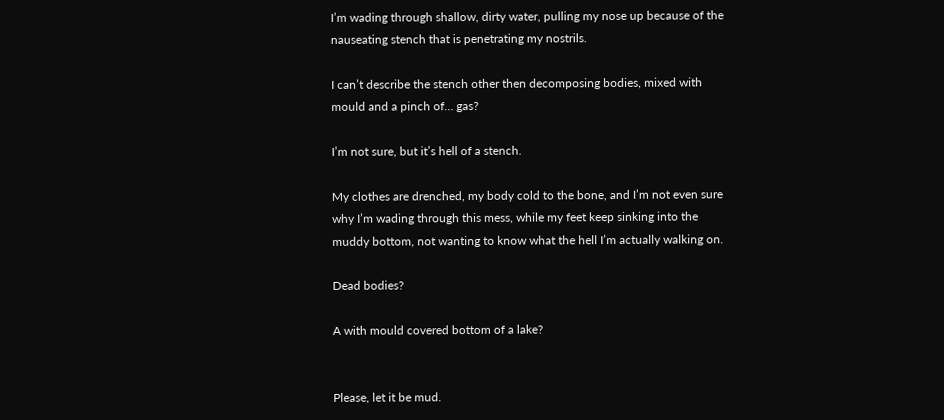I’m wading through shallow, dirty water, pulling my nose up because of the nauseating stench that is penetrating my nostrils.

I can’t describe the stench other then decomposing bodies, mixed with mould and a pinch of… gas?

I’m not sure, but it’s hell of a stench.

My clothes are drenched, my body cold to the bone, and I’m not even sure why I’m wading through this mess, while my feet keep sinking into the muddy bottom, not wanting to know what the hell I’m actually walking on.

Dead bodies?

A with mould covered bottom of a lake?


Please, let it be mud.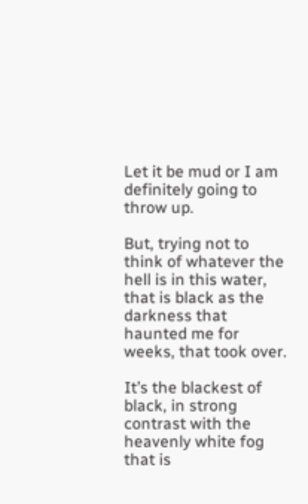Let it be mud or I am definitely going to throw up.

But, trying not to think of whatever the hell is in this water, that is black as the darkness that haunted me for weeks, that took over.

It’s the blackest of black, in strong contrast with the heavenly white fog that is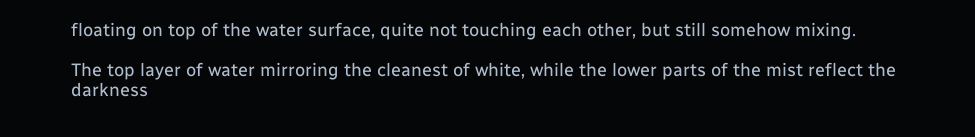floating on top of the water surface, quite not touching each other, but still somehow mixing.

The top layer of water mirroring the cleanest of white, while the lower parts of the mist reflect the darkness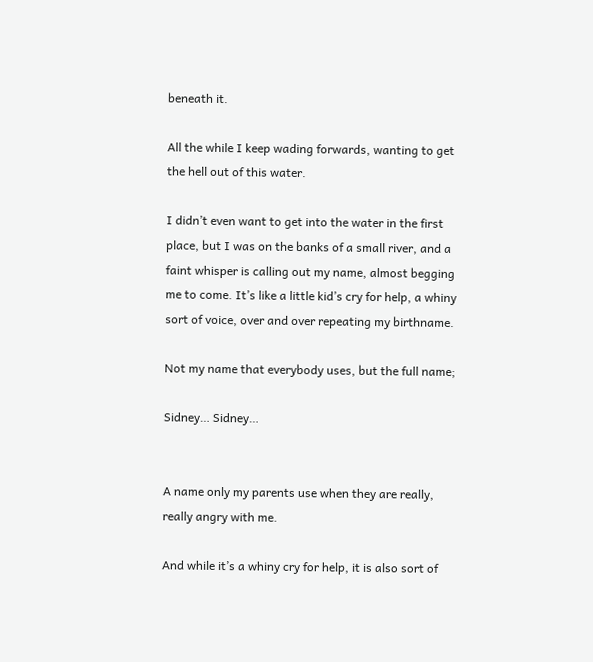beneath it.

All the while I keep wading forwards, wanting to get the hell out of this water.

I didn’t even want to get into the water in the first place, but I was on the banks of a small river, and a faint whisper is calling out my name, almost begging me to come. It’s like a little kid’s cry for help, a whiny sort of voice, over and over repeating my birthname.

Not my name that everybody uses, but the full name;

Sidney… Sidney…


A name only my parents use when they are really, really angry with me.

And while it’s a whiny cry for help, it is also sort of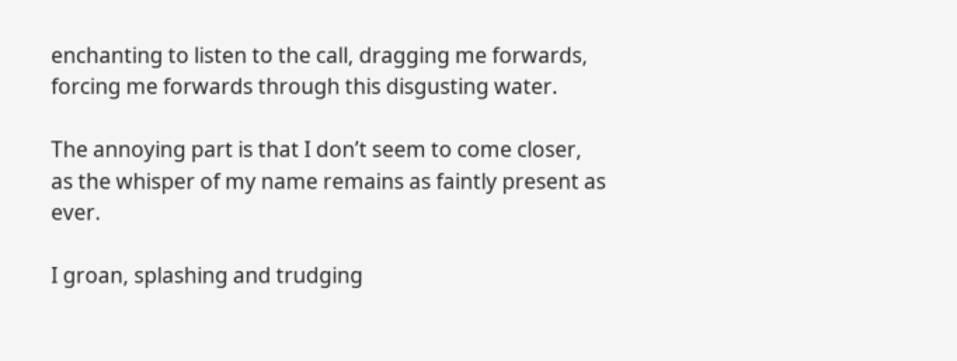enchanting to listen to the call, dragging me forwards, forcing me forwards through this disgusting water.

The annoying part is that I don’t seem to come closer, as the whisper of my name remains as faintly present as ever.

I groan, splashing and trudging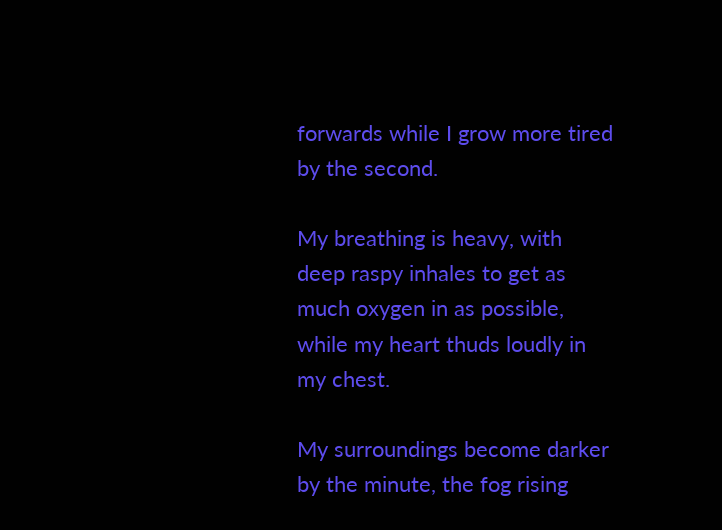forwards while I grow more tired by the second.

My breathing is heavy, with deep raspy inhales to get as much oxygen in as possible, while my heart thuds loudly in my chest.

My surroundings become darker by the minute, the fog rising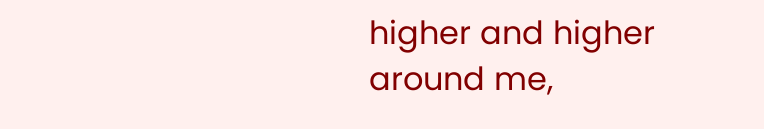higher and higher around me,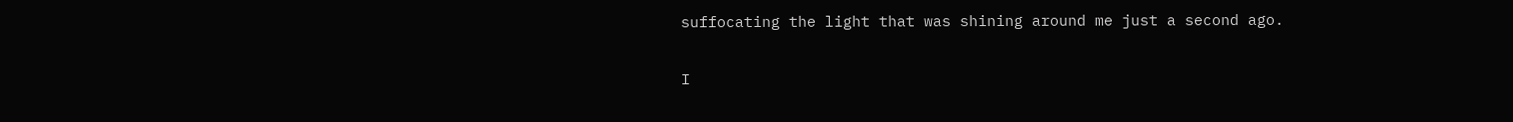suffocating the light that was shining around me just a second ago.

I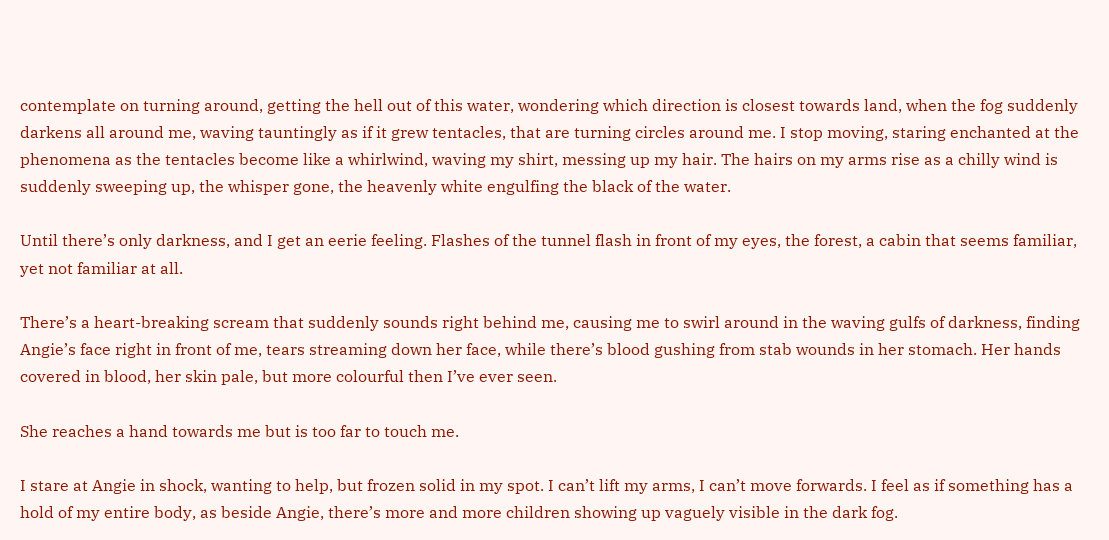contemplate on turning around, getting the hell out of this water, wondering which direction is closest towards land, when the fog suddenly darkens all around me, waving tauntingly as if it grew tentacles, that are turning circles around me. I stop moving, staring enchanted at the phenomena as the tentacles become like a whirlwind, waving my shirt, messing up my hair. The hairs on my arms rise as a chilly wind is suddenly sweeping up, the whisper gone, the heavenly white engulfing the black of the water.

Until there’s only darkness, and I get an eerie feeling. Flashes of the tunnel flash in front of my eyes, the forest, a cabin that seems familiar, yet not familiar at all.

There’s a heart-breaking scream that suddenly sounds right behind me, causing me to swirl around in the waving gulfs of darkness, finding Angie’s face right in front of me, tears streaming down her face, while there’s blood gushing from stab wounds in her stomach. Her hands covered in blood, her skin pale, but more colourful then I’ve ever seen.

She reaches a hand towards me but is too far to touch me.

I stare at Angie in shock, wanting to help, but frozen solid in my spot. I can’t lift my arms, I can’t move forwards. I feel as if something has a hold of my entire body, as beside Angie, there’s more and more children showing up vaguely visible in the dark fog.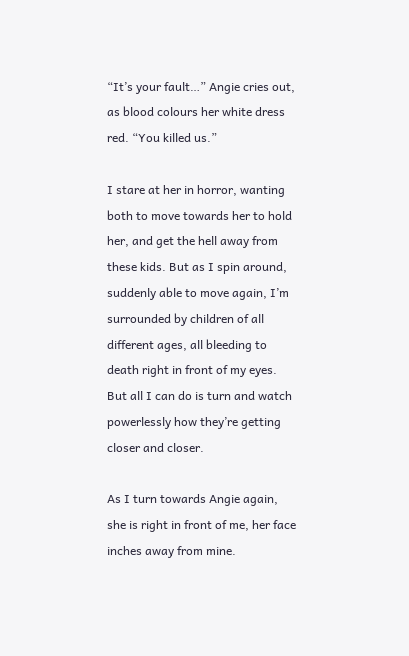“It’s your fault…” Angie cries out, as blood colours her white dress red. “You killed us.”

I stare at her in horror, wanting both to move towards her to hold her, and get the hell away from these kids. But as I spin around, suddenly able to move again, I’m surrounded by children of all different ages, all bleeding to death right in front of my eyes. But all I can do is turn and watch powerlessly how they’re getting closer and closer.

As I turn towards Angie again, she is right in front of me, her face inches away from mine.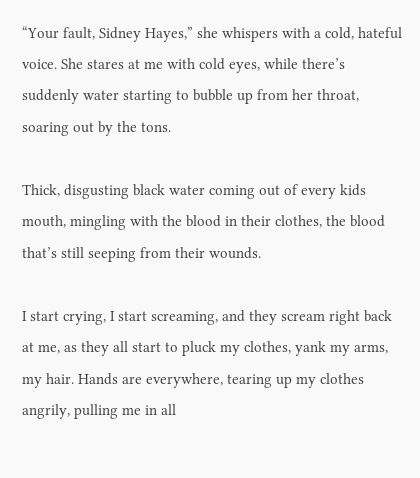“Your fault, Sidney Hayes,” she whispers with a cold, hateful voice. She stares at me with cold eyes, while there’s suddenly water starting to bubble up from her throat, soaring out by the tons.

Thick, disgusting black water coming out of every kids mouth, mingling with the blood in their clothes, the blood that’s still seeping from their wounds.

I start crying, I start screaming, and they scream right back at me, as they all start to pluck my clothes, yank my arms, my hair. Hands are everywhere, tearing up my clothes angrily, pulling me in all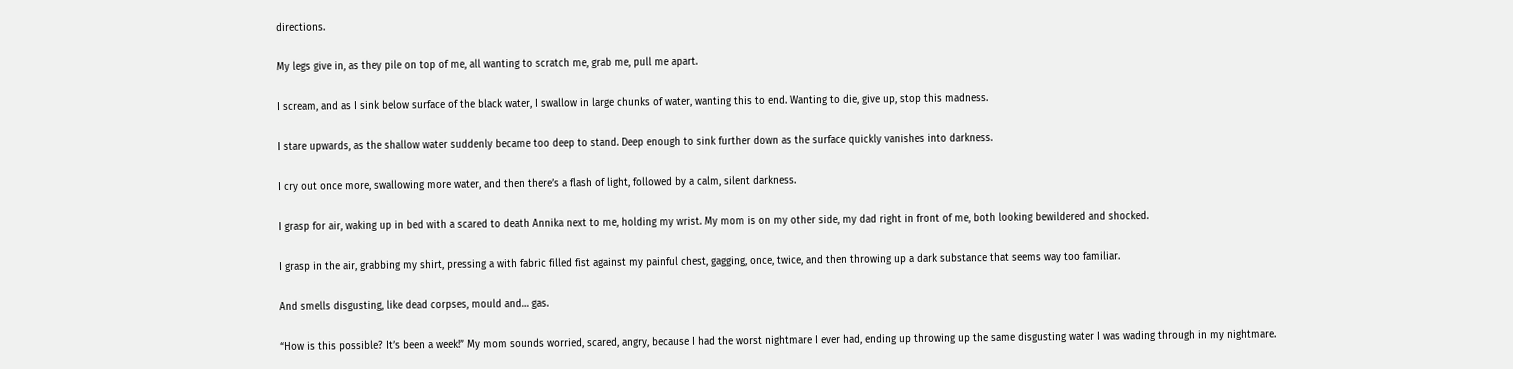directions.

My legs give in, as they pile on top of me, all wanting to scratch me, grab me, pull me apart.

I scream, and as I sink below surface of the black water, I swallow in large chunks of water, wanting this to end. Wanting to die, give up, stop this madness.

I stare upwards, as the shallow water suddenly became too deep to stand. Deep enough to sink further down as the surface quickly vanishes into darkness.

I cry out once more, swallowing more water, and then there’s a flash of light, followed by a calm, silent darkness.

I grasp for air, waking up in bed with a scared to death Annika next to me, holding my wrist. My mom is on my other side, my dad right in front of me, both looking bewildered and shocked.

I grasp in the air, grabbing my shirt, pressing a with fabric filled fist against my painful chest, gagging, once, twice, and then throwing up a dark substance that seems way too familiar.

And smells disgusting, like dead corpses, mould and… gas.

“How is this possible? It’s been a week!” My mom sounds worried, scared, angry, because I had the worst nightmare I ever had, ending up throwing up the same disgusting water I was wading through in my nightmare.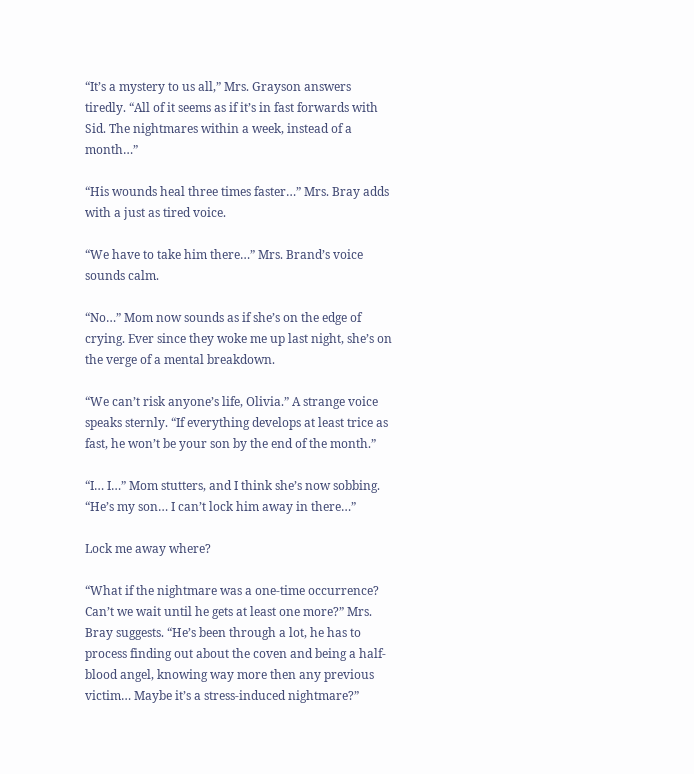“It’s a mystery to us all,” Mrs. Grayson answers tiredly. “All of it seems as if it’s in fast forwards with Sid. The nightmares within a week, instead of a month…”

“His wounds heal three times faster…” Mrs. Bray adds with a just as tired voice.

“We have to take him there…” Mrs. Brand’s voice sounds calm.

“No…” Mom now sounds as if she’s on the edge of crying. Ever since they woke me up last night, she’s on the verge of a mental breakdown.

“We can’t risk anyone’s life, Olivia.” A strange voice speaks sternly. “If everything develops at least trice as fast, he won’t be your son by the end of the month.”

“I… I…” Mom stutters, and I think she’s now sobbing. “He’s my son… I can’t lock him away in there…”

Lock me away where?

“What if the nightmare was a one-time occurrence? Can’t we wait until he gets at least one more?” Mrs. Bray suggests. “He’s been through a lot, he has to process finding out about the coven and being a half-blood angel, knowing way more then any previous victim… Maybe it’s a stress-induced nightmare?”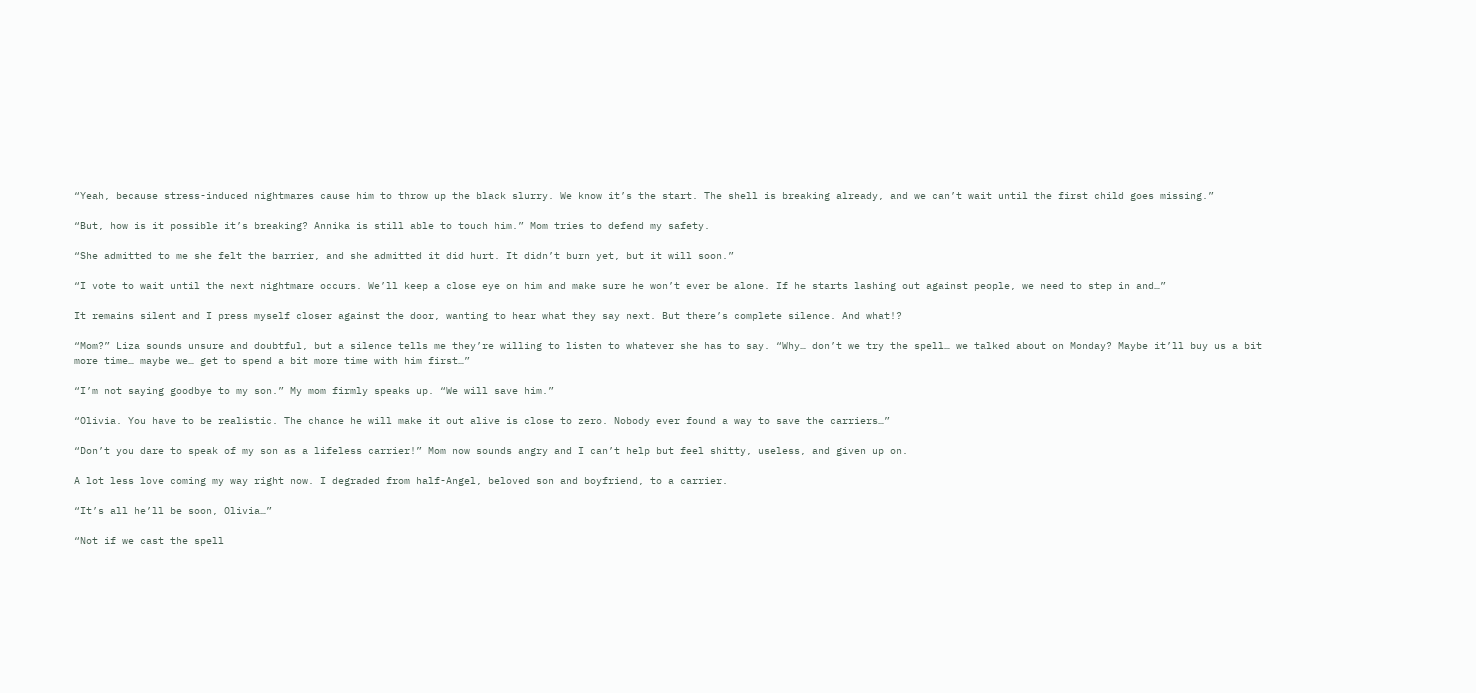“Yeah, because stress-induced nightmares cause him to throw up the black slurry. We know it’s the start. The shell is breaking already, and we can’t wait until the first child goes missing.”

“But, how is it possible it’s breaking? Annika is still able to touch him.” Mom tries to defend my safety.

“She admitted to me she felt the barrier, and she admitted it did hurt. It didn’t burn yet, but it will soon.”

“I vote to wait until the next nightmare occurs. We’ll keep a close eye on him and make sure he won’t ever be alone. If he starts lashing out against people, we need to step in and…”

It remains silent and I press myself closer against the door, wanting to hear what they say next. But there’s complete silence. And what!?

“Mom?” Liza sounds unsure and doubtful, but a silence tells me they’re willing to listen to whatever she has to say. “Why… don’t we try the spell… we talked about on Monday? Maybe it’ll buy us a bit more time… maybe we… get to spend a bit more time with him first…”

“I’m not saying goodbye to my son.” My mom firmly speaks up. “We will save him.”

“Olivia. You have to be realistic. The chance he will make it out alive is close to zero. Nobody ever found a way to save the carriers…”

“Don’t you dare to speak of my son as a lifeless carrier!” Mom now sounds angry and I can’t help but feel shitty, useless, and given up on.

A lot less love coming my way right now. I degraded from half-Angel, beloved son and boyfriend, to a carrier.

“It’s all he’ll be soon, Olivia…”

“Not if we cast the spell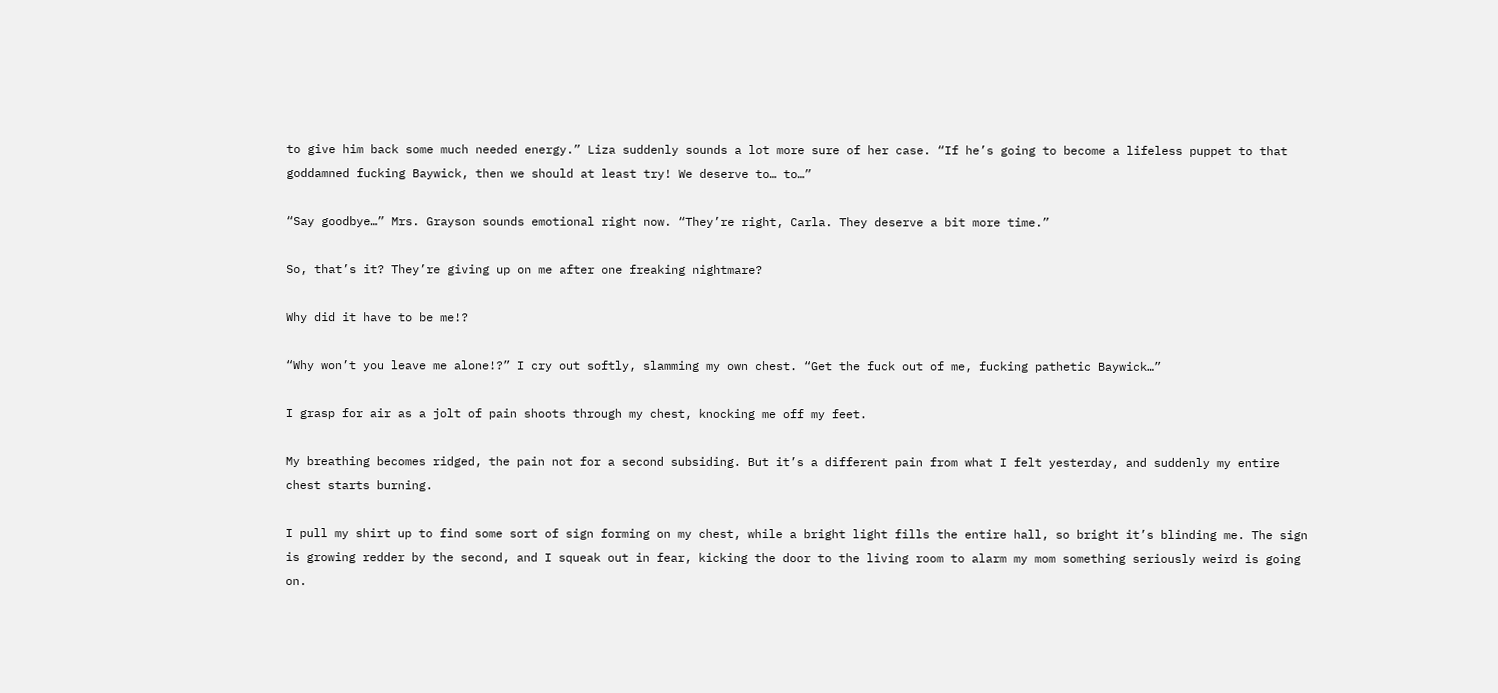to give him back some much needed energy.” Liza suddenly sounds a lot more sure of her case. “If he’s going to become a lifeless puppet to that goddamned fucking Baywick, then we should at least try! We deserve to… to…”

“Say goodbye…” Mrs. Grayson sounds emotional right now. “They’re right, Carla. They deserve a bit more time.”

So, that’s it? They’re giving up on me after one freaking nightmare?

Why did it have to be me!?

“Why won’t you leave me alone!?” I cry out softly, slamming my own chest. “Get the fuck out of me, fucking pathetic Baywick…”

I grasp for air as a jolt of pain shoots through my chest, knocking me off my feet.

My breathing becomes ridged, the pain not for a second subsiding. But it’s a different pain from what I felt yesterday, and suddenly my entire chest starts burning.

I pull my shirt up to find some sort of sign forming on my chest, while a bright light fills the entire hall, so bright it’s blinding me. The sign is growing redder by the second, and I squeak out in fear, kicking the door to the living room to alarm my mom something seriously weird is going on.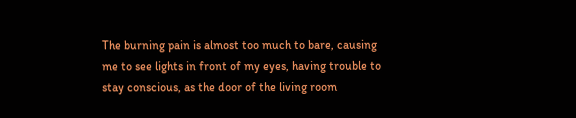The burning pain is almost too much to bare, causing me to see lights in front of my eyes, having trouble to stay conscious, as the door of the living room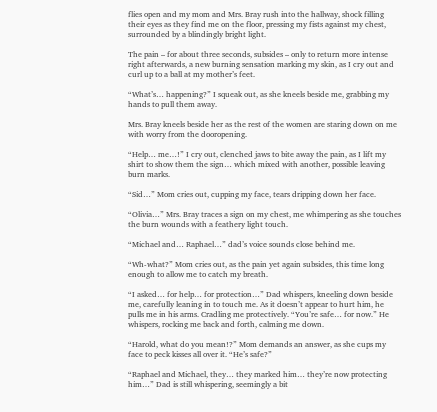flies open and my mom and Mrs. Bray rush into the hallway, shock filling their eyes as they find me on the floor, pressing my fists against my chest, surrounded by a blindingly bright light.

The pain – for about three seconds, subsides – only to return more intense right afterwards, a new burning sensation marking my skin, as I cry out and curl up to a ball at my mother’s feet.

“What’s… happening?” I squeak out, as she kneels beside me, grabbing my hands to pull them away.

Mrs. Bray kneels beside her as the rest of the women are staring down on me with worry from the dooropening.

“Help… me…!” I cry out, clenched jaws to bite away the pain, as I lift my shirt to show them the sign… which mixed with another, possible leaving burn marks.

“Sid…” Mom cries out, cupping my face, tears dripping down her face.

“Olivia…” Mrs. Bray traces a sign on my chest, me whimpering as she touches the burn wounds with a feathery light touch.

“Michael and… Raphael…” dad’s voice sounds close behind me.

“Wh-what?” Mom cries out, as the pain yet again subsides, this time long enough to allow me to catch my breath.

“I asked… for help… for protection…” Dad whispers, kneeling down beside me, carefully leaning in to touch me. As it doesn’t appear to hurt him, he pulls me in his arms. Cradling me protectively. “You’re safe… for now.” He whispers, rocking me back and forth, calming me down.

“Harold, what do you mean!?” Mom demands an answer, as she cups my face to peck kisses all over it. “He’s safe?”

“Raphael and Michael, they… they marked him… they’re now protecting him…” Dad is still whispering, seemingly a bit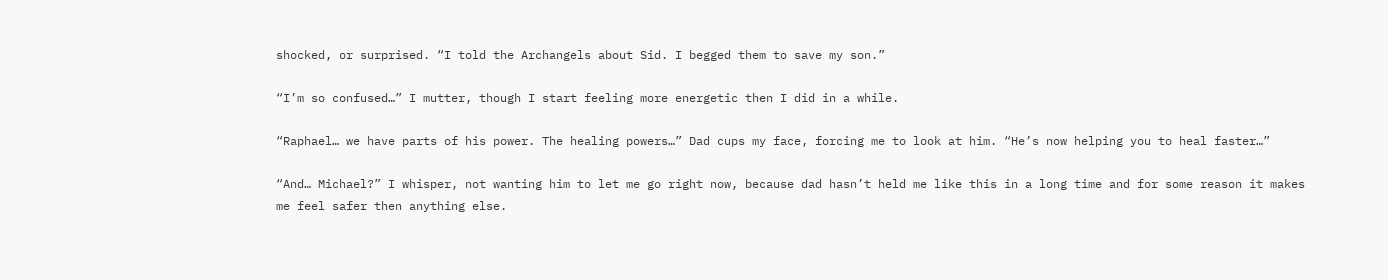shocked, or surprised. “I told the Archangels about Sid. I begged them to save my son.”

“I’m so confused…” I mutter, though I start feeling more energetic then I did in a while.

“Raphael… we have parts of his power. The healing powers…” Dad cups my face, forcing me to look at him. “He’s now helping you to heal faster…”

“And… Michael?” I whisper, not wanting him to let me go right now, because dad hasn’t held me like this in a long time and for some reason it makes me feel safer then anything else.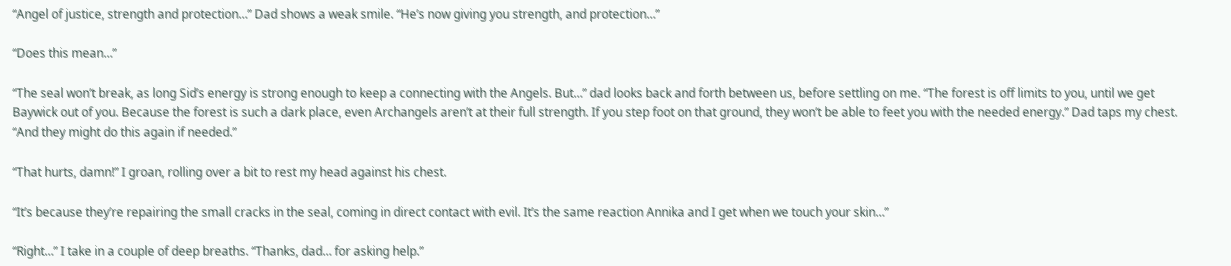“Angel of justice, strength and protection…” Dad shows a weak smile. “He’s now giving you strength, and protection…”

“Does this mean…”

“The seal won’t break, as long Sid’s energy is strong enough to keep a connecting with the Angels. But…” dad looks back and forth between us, before settling on me. “The forest is off limits to you, until we get Baywick out of you. Because the forest is such a dark place, even Archangels aren’t at their full strength. If you step foot on that ground, they won’t be able to feet you with the needed energy.” Dad taps my chest. “And they might do this again if needed.”

“That hurts, damn!” I groan, rolling over a bit to rest my head against his chest.

“It’s because they’re repairing the small cracks in the seal, coming in direct contact with evil. It’s the same reaction Annika and I get when we touch your skin…”

“Right…” I take in a couple of deep breaths. “Thanks, dad… for asking help.”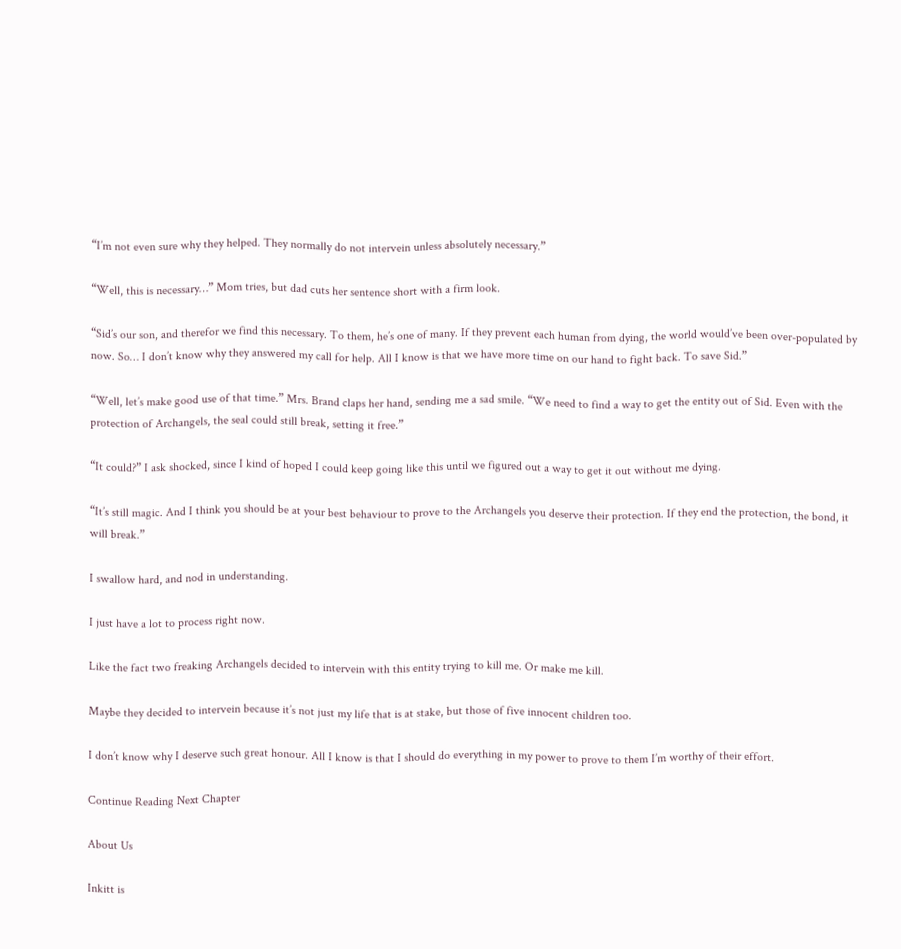“I’m not even sure why they helped. They normally do not intervein unless absolutely necessary.”

“Well, this is necessary…” Mom tries, but dad cuts her sentence short with a firm look.

“Sid’s our son, and therefor we find this necessary. To them, he’s one of many. If they prevent each human from dying, the world would’ve been over-populated by now. So… I don’t know why they answered my call for help. All I know is that we have more time on our hand to fight back. To save Sid.”

“Well, let’s make good use of that time.” Mrs. Brand claps her hand, sending me a sad smile. “We need to find a way to get the entity out of Sid. Even with the protection of Archangels, the seal could still break, setting it free.”

“It could?” I ask shocked, since I kind of hoped I could keep going like this until we figured out a way to get it out without me dying.

“It’s still magic. And I think you should be at your best behaviour to prove to the Archangels you deserve their protection. If they end the protection, the bond, it will break.”

I swallow hard, and nod in understanding.

I just have a lot to process right now.

Like the fact two freaking Archangels decided to intervein with this entity trying to kill me. Or make me kill.

Maybe they decided to intervein because it’s not just my life that is at stake, but those of five innocent children too.

I don’t know why I deserve such great honour. All I know is that I should do everything in my power to prove to them I’m worthy of their effort.

Continue Reading Next Chapter

About Us

Inkitt is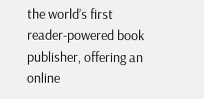the world’s first reader-powered book publisher, offering an online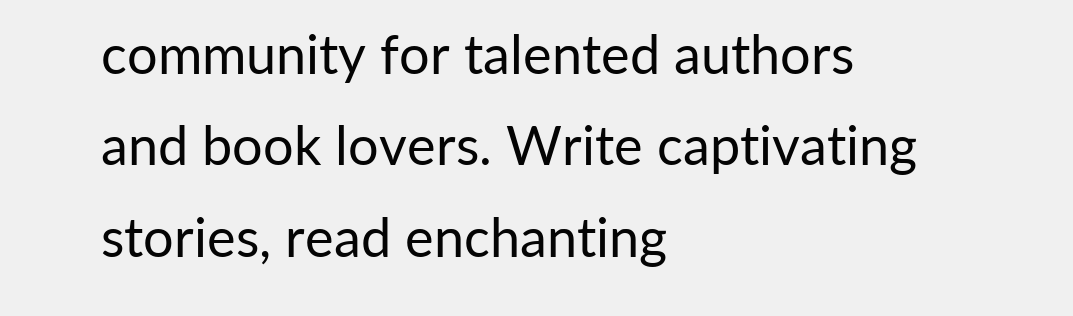community for talented authors and book lovers. Write captivating stories, read enchanting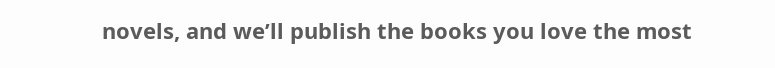novels, and we’ll publish the books you love the most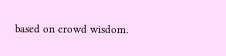based on crowd wisdom.